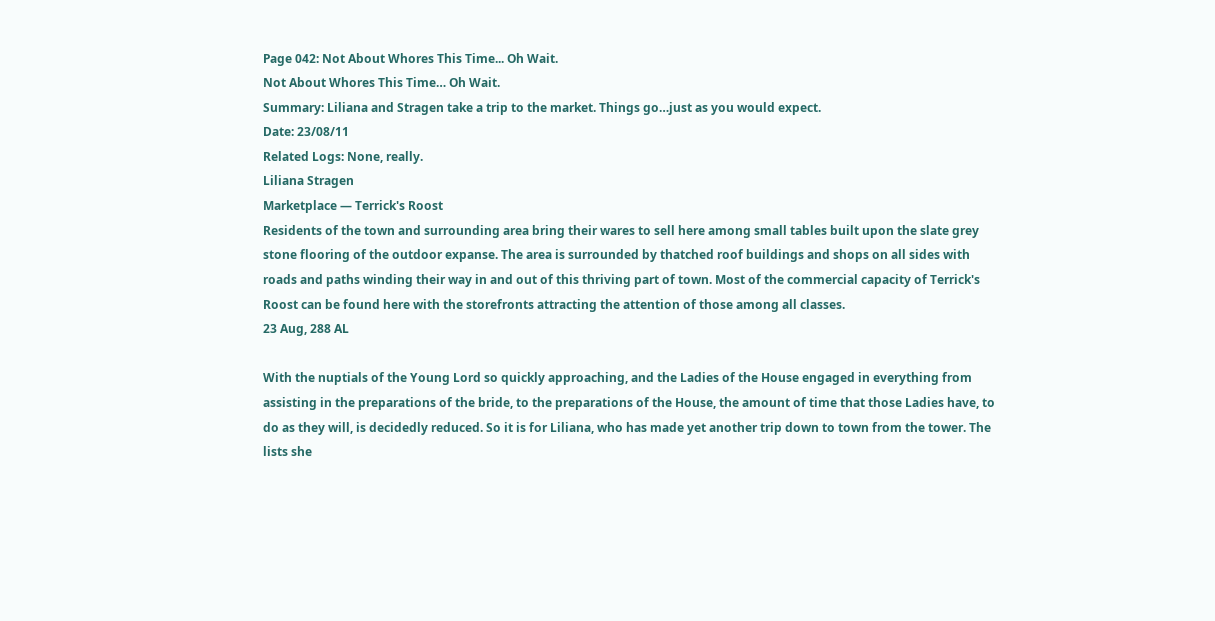Page 042: Not About Whores This Time... Oh Wait.
Not About Whores This Time… Oh Wait.
Summary: Liliana and Stragen take a trip to the market. Things go…just as you would expect.
Date: 23/08/11
Related Logs: None, really.
Liliana Stragen
Marketplace — Terrick's Roost
Residents of the town and surrounding area bring their wares to sell here among small tables built upon the slate grey stone flooring of the outdoor expanse. The area is surrounded by thatched roof buildings and shops on all sides with roads and paths winding their way in and out of this thriving part of town. Most of the commercial capacity of Terrick's Roost can be found here with the storefronts attracting the attention of those among all classes.
23 Aug, 288 AL

With the nuptials of the Young Lord so quickly approaching, and the Ladies of the House engaged in everything from assisting in the preparations of the bride, to the preparations of the House, the amount of time that those Ladies have, to do as they will, is decidedly reduced. So it is for Liliana, who has made yet another trip down to town from the tower. The lists she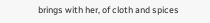brings with her, of cloth and spices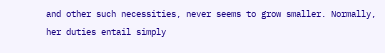and other such necessities, never seems to grow smaller. Normally, her duties entail simply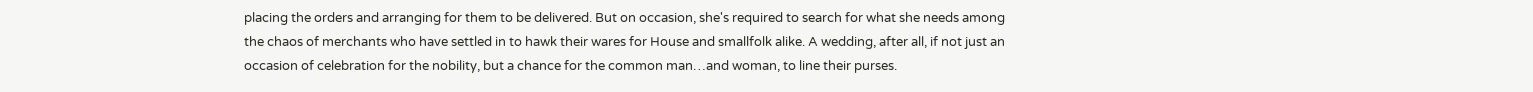placing the orders and arranging for them to be delivered. But on occasion, she's required to search for what she needs among the chaos of merchants who have settled in to hawk their wares for House and smallfolk alike. A wedding, after all, if not just an occasion of celebration for the nobility, but a chance for the common man…and woman, to line their purses.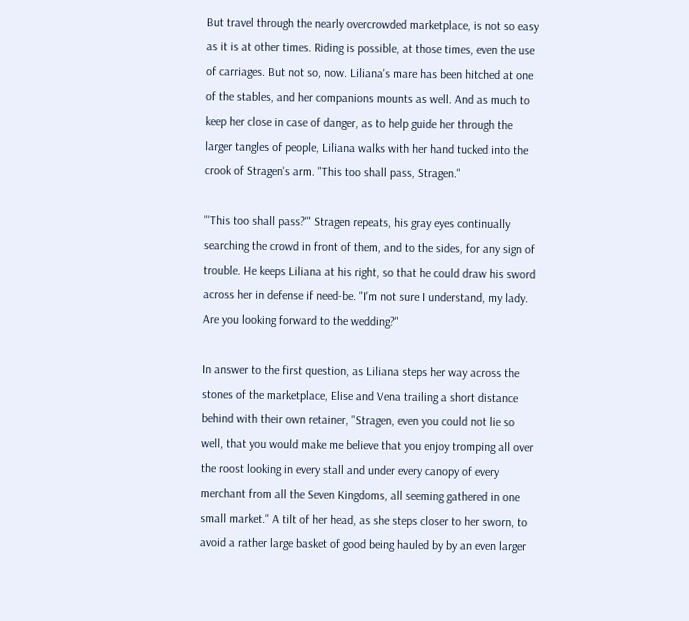But travel through the nearly overcrowded marketplace, is not so easy as it is at other times. Riding is possible, at those times, even the use of carriages. But not so, now. Liliana's mare has been hitched at one of the stables, and her companions mounts as well. And as much to keep her close in case of danger, as to help guide her through the larger tangles of people, Liliana walks with her hand tucked into the crook of Stragen's arm. "This too shall pass, Stragen."

"'This too shall pass?'" Stragen repeats, his gray eyes continually searching the crowd in front of them, and to the sides, for any sign of trouble. He keeps Liliana at his right, so that he could draw his sword across her in defense if need-be. "I'm not sure I understand, my lady. Are you looking forward to the wedding?"

In answer to the first question, as Liliana steps her way across the stones of the marketplace, Elise and Vena trailing a short distance behind with their own retainer, "Stragen, even you could not lie so well, that you would make me believe that you enjoy tromping all over the roost looking in every stall and under every canopy of every merchant from all the Seven Kingdoms, all seeming gathered in one small market." A tilt of her head, as she steps closer to her sworn, to avoid a rather large basket of good being hauled by by an even larger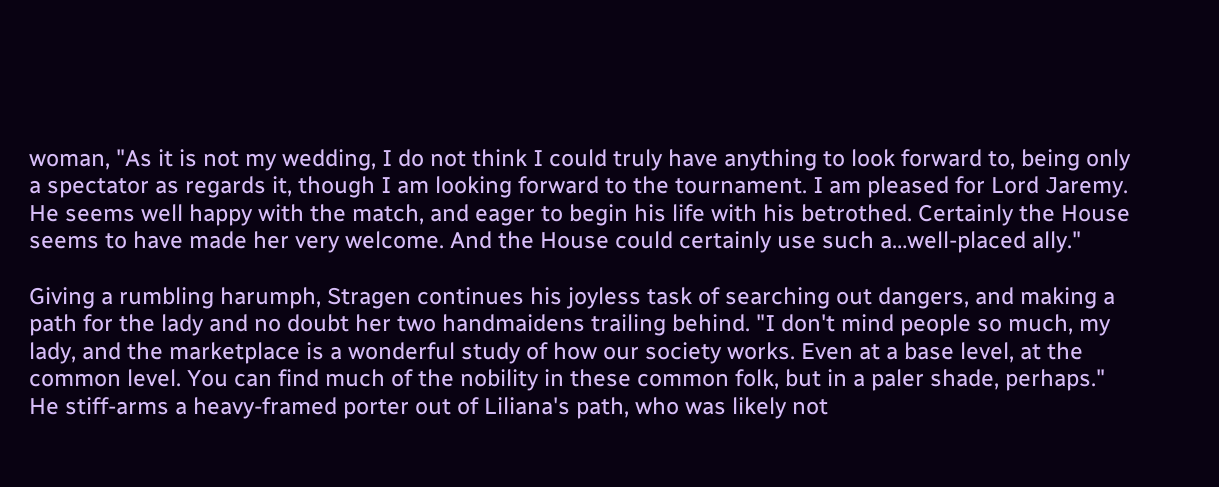woman, "As it is not my wedding, I do not think I could truly have anything to look forward to, being only a spectator as regards it, though I am looking forward to the tournament. I am pleased for Lord Jaremy. He seems well happy with the match, and eager to begin his life with his betrothed. Certainly the House seems to have made her very welcome. And the House could certainly use such a…well-placed ally."

Giving a rumbling harumph, Stragen continues his joyless task of searching out dangers, and making a path for the lady and no doubt her two handmaidens trailing behind. "I don't mind people so much, my lady, and the marketplace is a wonderful study of how our society works. Even at a base level, at the common level. You can find much of the nobility in these common folk, but in a paler shade, perhaps." He stiff-arms a heavy-framed porter out of Liliana's path, who was likely not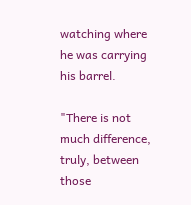watching where he was carrying his barrel.

"There is not much difference, truly, between those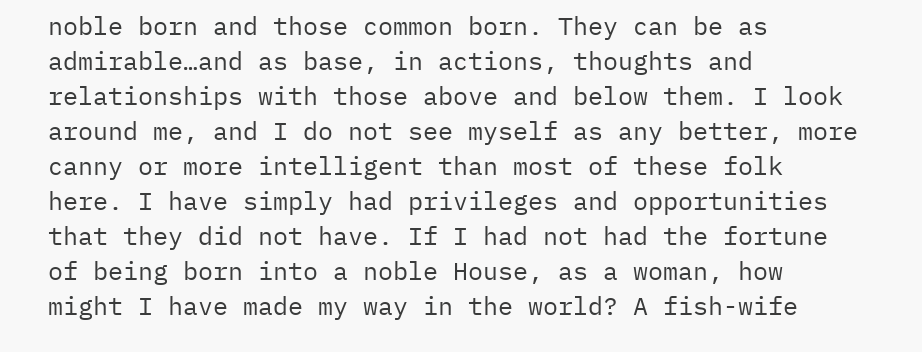noble born and those common born. They can be as admirable…and as base, in actions, thoughts and relationships with those above and below them. I look around me, and I do not see myself as any better, more canny or more intelligent than most of these folk here. I have simply had privileges and opportunities that they did not have. If I had not had the fortune of being born into a noble House, as a woman, how might I have made my way in the world? A fish-wife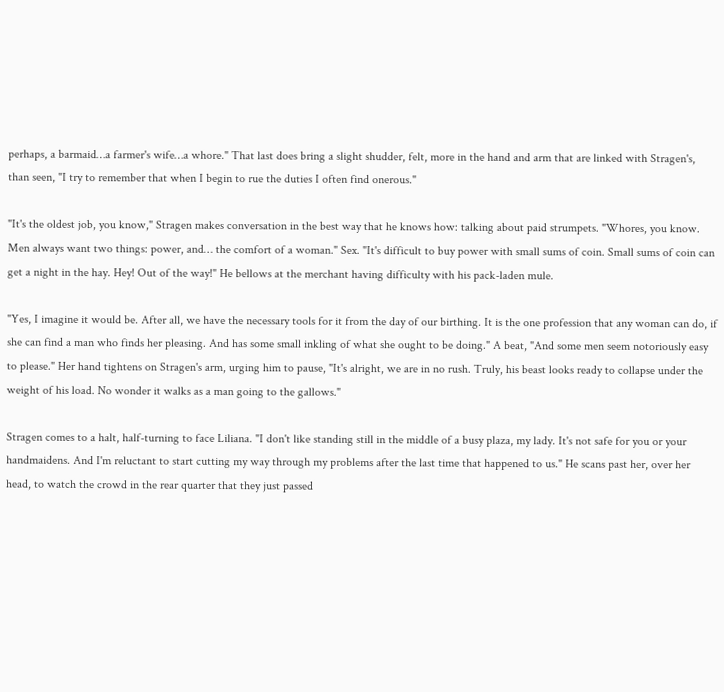perhaps, a barmaid…a farmer's wife…a whore." That last does bring a slight shudder, felt, more in the hand and arm that are linked with Stragen's, than seen, "I try to remember that when I begin to rue the duties I often find onerous."

"It's the oldest job, you know," Stragen makes conversation in the best way that he knows how: talking about paid strumpets. "Whores, you know. Men always want two things: power, and… the comfort of a woman." Sex. "It's difficult to buy power with small sums of coin. Small sums of coin can get a night in the hay. Hey! Out of the way!" He bellows at the merchant having difficulty with his pack-laden mule.

"Yes, I imagine it would be. After all, we have the necessary tools for it from the day of our birthing. It is the one profession that any woman can do, if she can find a man who finds her pleasing. And has some small inkling of what she ought to be doing." A beat, "And some men seem notoriously easy to please." Her hand tightens on Stragen's arm, urging him to pause, "It's alright, we are in no rush. Truly, his beast looks ready to collapse under the weight of his load. No wonder it walks as a man going to the gallows."

Stragen comes to a halt, half-turning to face Liliana. "I don't like standing still in the middle of a busy plaza, my lady. It's not safe for you or your handmaidens. And I'm reluctant to start cutting my way through my problems after the last time that happened to us." He scans past her, over her head, to watch the crowd in the rear quarter that they just passed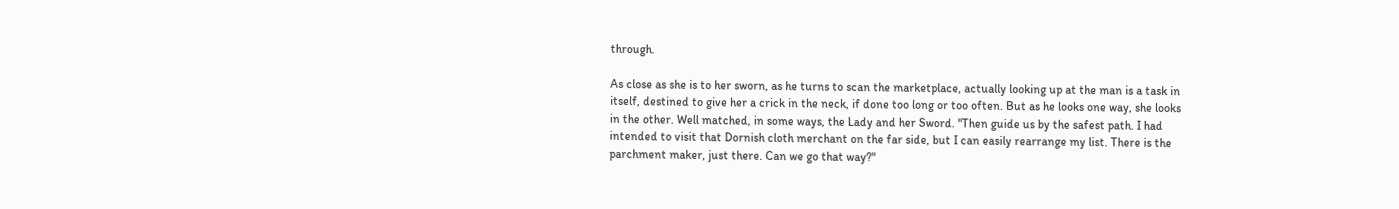through.

As close as she is to her sworn, as he turns to scan the marketplace, actually looking up at the man is a task in itself, destined to give her a crick in the neck, if done too long or too often. But as he looks one way, she looks in the other. Well matched, in some ways, the Lady and her Sword. "Then guide us by the safest path. I had intended to visit that Dornish cloth merchant on the far side, but I can easily rearrange my list. There is the parchment maker, just there. Can we go that way?"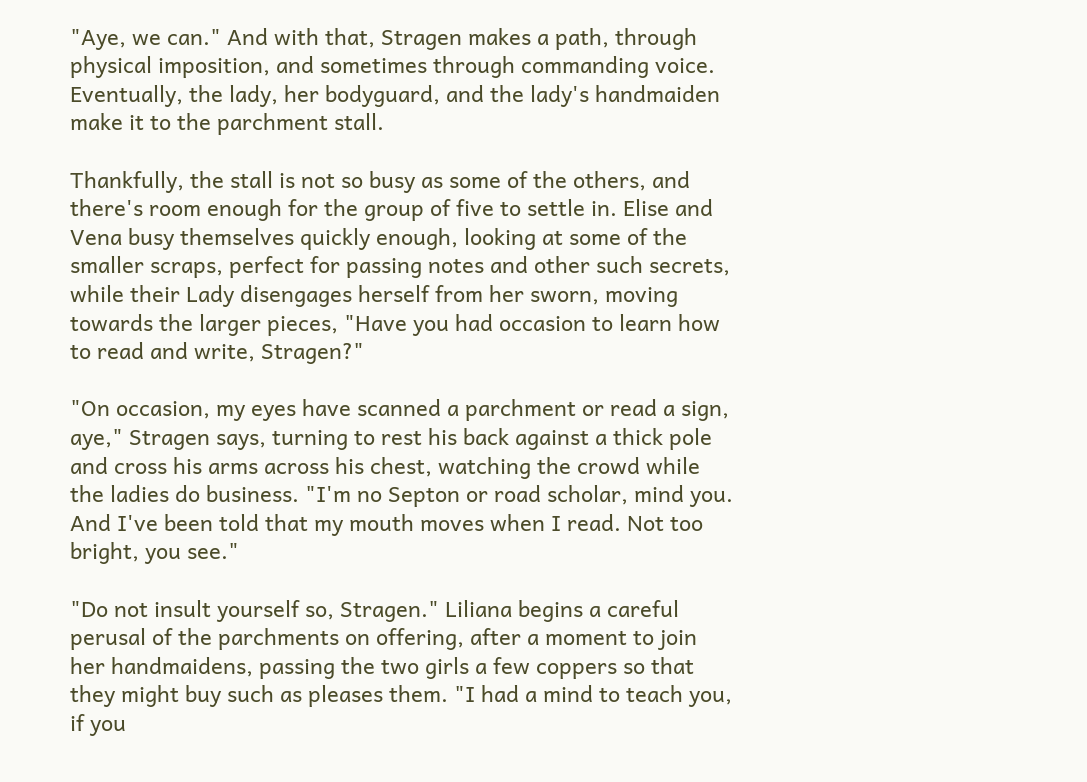"Aye, we can." And with that, Stragen makes a path, through physical imposition, and sometimes through commanding voice. Eventually, the lady, her bodyguard, and the lady's handmaiden make it to the parchment stall.

Thankfully, the stall is not so busy as some of the others, and there's room enough for the group of five to settle in. Elise and Vena busy themselves quickly enough, looking at some of the smaller scraps, perfect for passing notes and other such secrets, while their Lady disengages herself from her sworn, moving towards the larger pieces, "Have you had occasion to learn how to read and write, Stragen?"

"On occasion, my eyes have scanned a parchment or read a sign, aye," Stragen says, turning to rest his back against a thick pole and cross his arms across his chest, watching the crowd while the ladies do business. "I'm no Septon or road scholar, mind you. And I've been told that my mouth moves when I read. Not too bright, you see."

"Do not insult yourself so, Stragen." Liliana begins a careful perusal of the parchments on offering, after a moment to join her handmaidens, passing the two girls a few coppers so that they might buy such as pleases them. "I had a mind to teach you, if you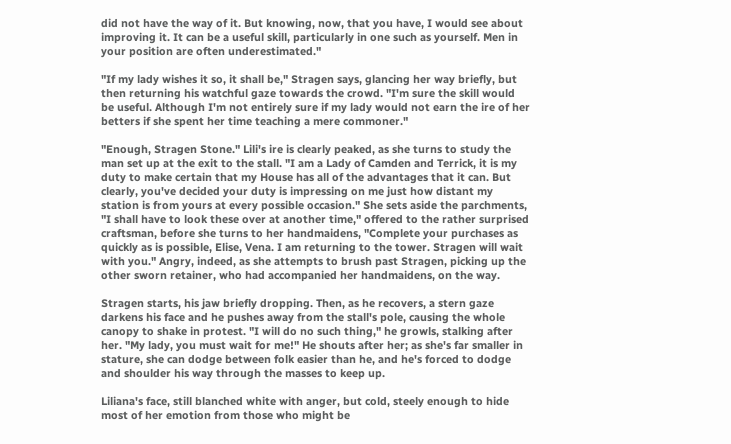did not have the way of it. But knowing, now, that you have, I would see about improving it. It can be a useful skill, particularly in one such as yourself. Men in your position are often underestimated."

"If my lady wishes it so, it shall be," Stragen says, glancing her way briefly, but then returning his watchful gaze towards the crowd. "I'm sure the skill would be useful. Although I'm not entirely sure if my lady would not earn the ire of her betters if she spent her time teaching a mere commoner."

"Enough, Stragen Stone." Lili's ire is clearly peaked, as she turns to study the man set up at the exit to the stall. "I am a Lady of Camden and Terrick, it is my duty to make certain that my House has all of the advantages that it can. But clearly, you've decided your duty is impressing on me just how distant my station is from yours at every possible occasion." She sets aside the parchments, "I shall have to look these over at another time," offered to the rather surprised craftsman, before she turns to her handmaidens, "Complete your purchases as quickly as is possible, Elise, Vena. I am returning to the tower. Stragen will wait with you." Angry, indeed, as she attempts to brush past Stragen, picking up the other sworn retainer, who had accompanied her handmaidens, on the way.

Stragen starts, his jaw briefly dropping. Then, as he recovers, a stern gaze darkens his face and he pushes away from the stall's pole, causing the whole canopy to shake in protest. "I will do no such thing," he growls, stalking after her. "My lady, you must wait for me!" He shouts after her; as she's far smaller in stature, she can dodge between folk easier than he, and he's forced to dodge and shoulder his way through the masses to keep up.

Liliana's face, still blanched white with anger, but cold, steely enough to hide most of her emotion from those who might be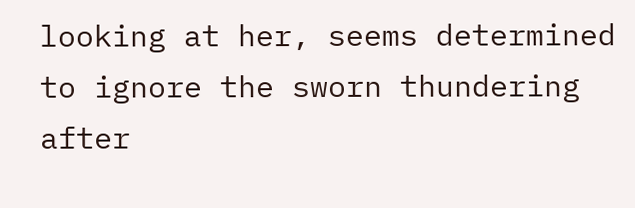looking at her, seems determined to ignore the sworn thundering after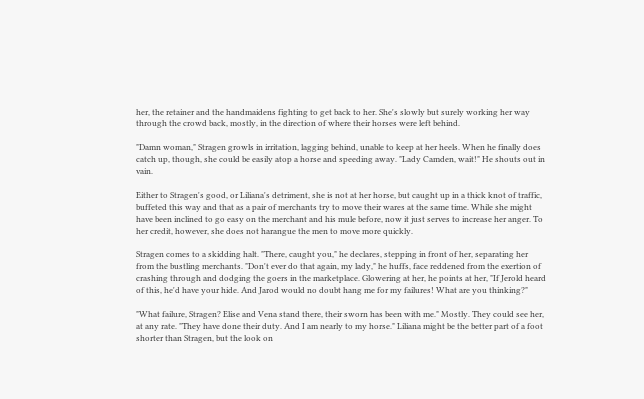her, the retainer and the handmaidens fighting to get back to her. She's slowly but surely working her way through the crowd back, mostly, in the direction of where their horses were left behind.

"Damn woman," Stragen growls in irritation, lagging behind, unable to keep at her heels. When he finally does catch up, though, she could be easily atop a horse and speeding away. "Lady Camden, wait!" He shouts out in vain.

Either to Stragen's good, or Liliana's detriment, she is not at her horse, but caught up in a thick knot of traffic, buffeted this way and that as a pair of merchants try to move their wares at the same time. While she might have been inclined to go easy on the merchant and his mule before, now it just serves to increase her anger. To her credit, however, she does not harangue the men to move more quickly.

Stragen comes to a skidding halt. "There, caught you," he declares, stepping in front of her, separating her from the bustling merchants. "Don't ever do that again, my lady," he huffs, face reddened from the exertion of crashing through and dodging the goers in the marketplace. Glowering at her, he points at her, "If Jerold heard of this, he'd have your hide. And Jarod would no doubt hang me for my failures! What are you thinking?"

"What failure, Stragen? Elise and Vena stand there, their sworn has been with me." Mostly. They could see her, at any rate. "They have done their duty. And I am nearly to my horse." Liliana might be the better part of a foot shorter than Stragen, but the look on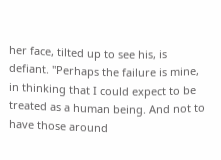her face, tilted up to see his, is defiant. "Perhaps the failure is mine, in thinking that I could expect to be treated as a human being. And not to have those around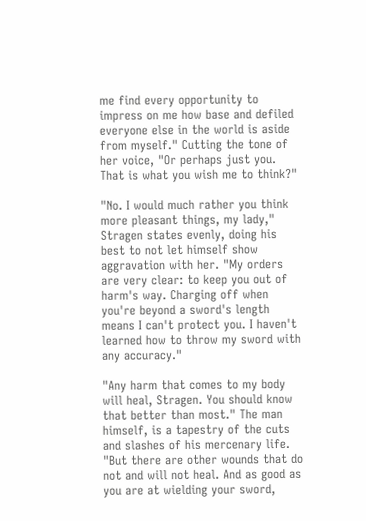me find every opportunity to impress on me how base and defiled everyone else in the world is aside from myself." Cutting the tone of her voice, "Or perhaps just you. That is what you wish me to think?"

"No. I would much rather you think more pleasant things, my lady," Stragen states evenly, doing his best to not let himself show aggravation with her. "My orders are very clear: to keep you out of harm's way. Charging off when you're beyond a sword's length means I can't protect you. I haven't learned how to throw my sword with any accuracy."

"Any harm that comes to my body will heal, Stragen. You should know that better than most." The man himself, is a tapestry of the cuts and slashes of his mercenary life. "But there are other wounds that do not and will not heal. And as good as you are at wielding your sword,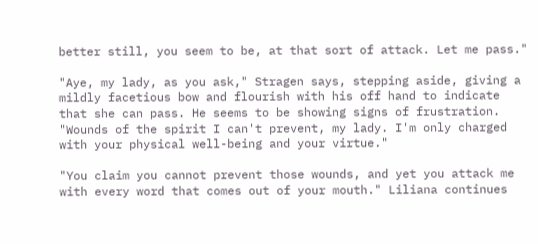better still, you seem to be, at that sort of attack. Let me pass."

"Aye, my lady, as you ask," Stragen says, stepping aside, giving a mildly facetious bow and flourish with his off hand to indicate that she can pass. He seems to be showing signs of frustration. "Wounds of the spirit I can't prevent, my lady. I'm only charged with your physical well-being and your virtue."

"You claim you cannot prevent those wounds, and yet you attack me with every word that comes out of your mouth." Liliana continues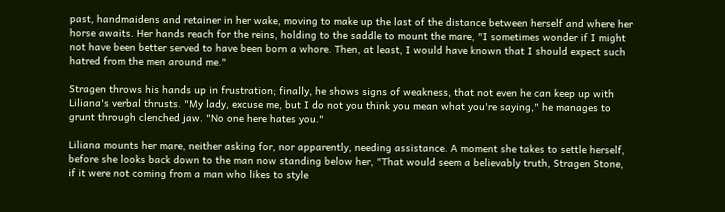past, handmaidens and retainer in her wake, moving to make up the last of the distance between herself and where her horse awaits. Her hands reach for the reins, holding to the saddle to mount the mare, "I sometimes wonder if I might not have been better served to have been born a whore. Then, at least, I would have known that I should expect such hatred from the men around me."

Stragen throws his hands up in frustration; finally, he shows signs of weakness, that not even he can keep up with Liliana's verbal thrusts. "My lady, excuse me, but I do not you think you mean what you're saying," he manages to grunt through clenched jaw. "No one here hates you."

Liliana mounts her mare, neither asking for, nor apparently, needing assistance. A moment she takes to settle herself, before she looks back down to the man now standing below her, "That would seem a believably truth, Stragen Stone, if it were not coming from a man who likes to style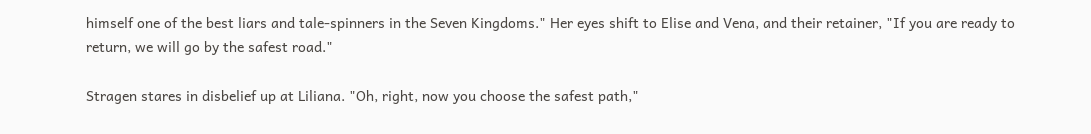himself one of the best liars and tale-spinners in the Seven Kingdoms." Her eyes shift to Elise and Vena, and their retainer, "If you are ready to return, we will go by the safest road."

Stragen stares in disbelief up at Liliana. "Oh, right, now you choose the safest path,"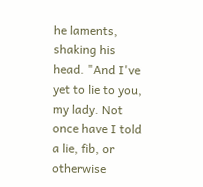he laments, shaking his head. "And I've yet to lie to you, my lady. Not once have I told a lie, fib, or otherwise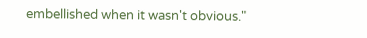embellished when it wasn't obvious."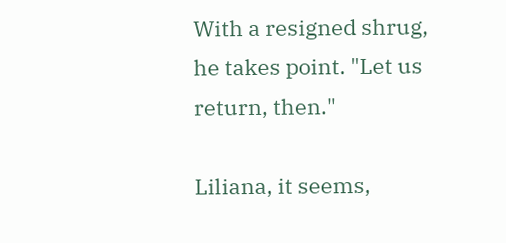With a resigned shrug, he takes point. "Let us return, then."

Liliana, it seems,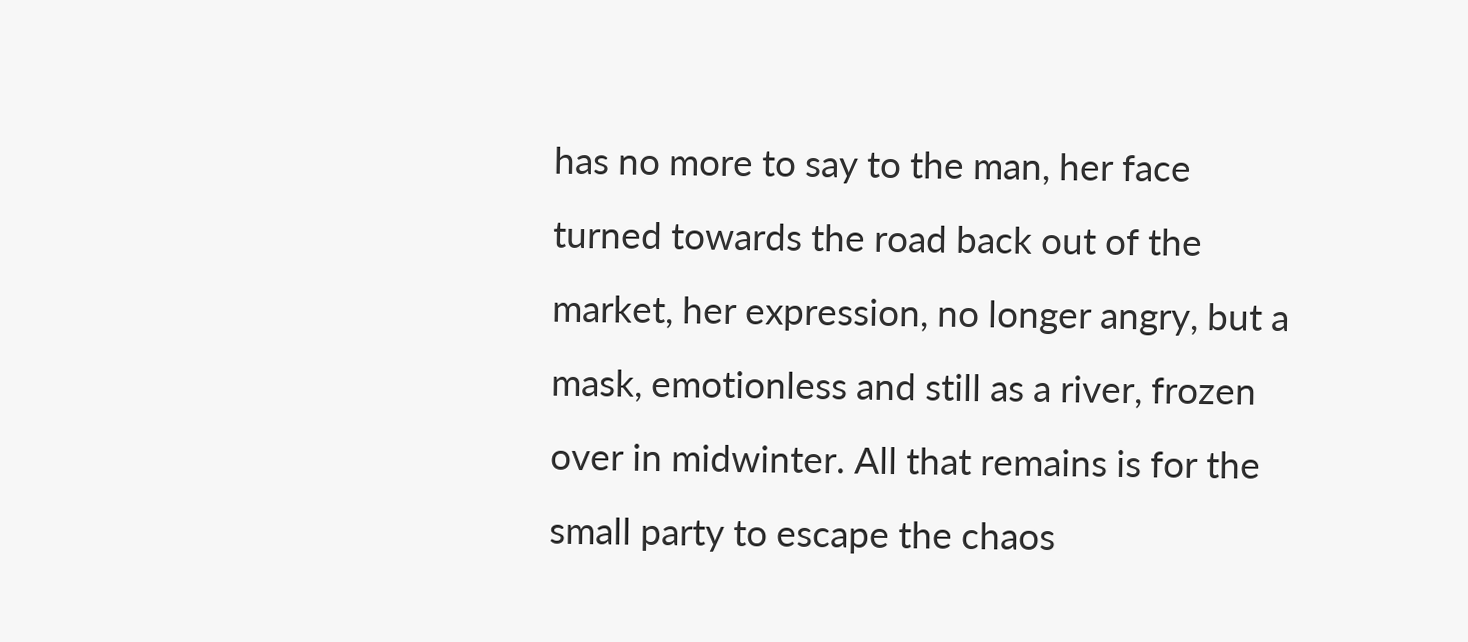has no more to say to the man, her face turned towards the road back out of the market, her expression, no longer angry, but a mask, emotionless and still as a river, frozen over in midwinter. All that remains is for the small party to escape the chaos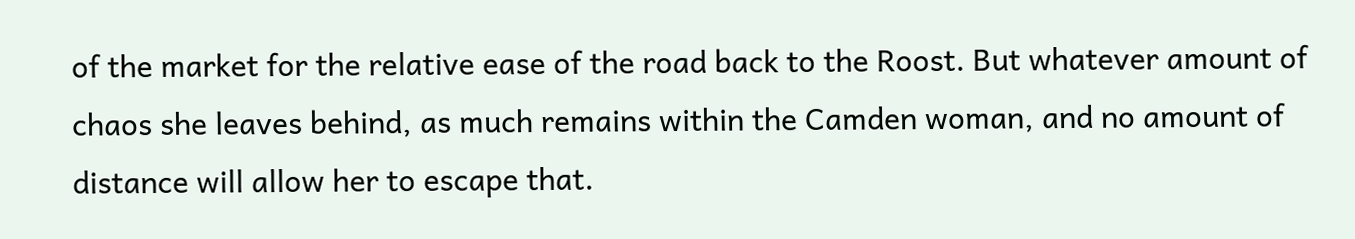of the market for the relative ease of the road back to the Roost. But whatever amount of chaos she leaves behind, as much remains within the Camden woman, and no amount of distance will allow her to escape that.